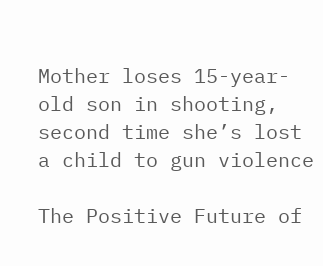Mother loses 15-year-old son in shooting, second time she’s lost a child to gun violence

The Positive Future of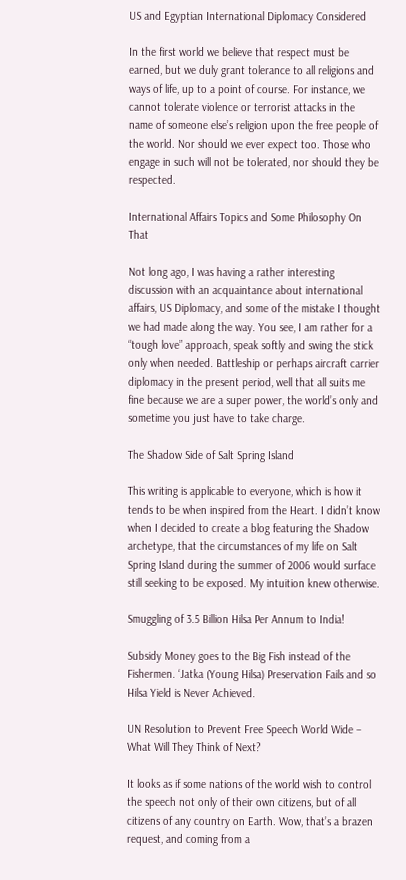US and Egyptian International Diplomacy Considered

In the first world we believe that respect must be earned, but we duly grant tolerance to all religions and ways of life, up to a point of course. For instance, we cannot tolerate violence or terrorist attacks in the name of someone else’s religion upon the free people of the world. Nor should we ever expect too. Those who engage in such will not be tolerated, nor should they be respected.

International Affairs Topics and Some Philosophy On That

Not long ago, I was having a rather interesting discussion with an acquaintance about international affairs, US Diplomacy, and some of the mistake I thought we had made along the way. You see, I am rather for a “tough love” approach, speak softly and swing the stick only when needed. Battleship or perhaps aircraft carrier diplomacy in the present period, well that all suits me fine because we are a super power, the world’s only and sometime you just have to take charge.

The Shadow Side of Salt Spring Island

This writing is applicable to everyone, which is how it tends to be when inspired from the Heart. I didn’t know when I decided to create a blog featuring the Shadow archetype, that the circumstances of my life on Salt Spring Island during the summer of 2006 would surface still seeking to be exposed. My intuition knew otherwise.

Smuggling of 3.5 Billion Hilsa Per Annum to India!

Subsidy Money goes to the Big Fish instead of the Fishermen. ‘Jatka (Young Hilsa) Preservation Fails and so Hilsa Yield is Never Achieved.

UN Resolution to Prevent Free Speech World Wide – What Will They Think of Next?

It looks as if some nations of the world wish to control the speech not only of their own citizens, but of all citizens of any country on Earth. Wow, that’s a brazen request, and coming from a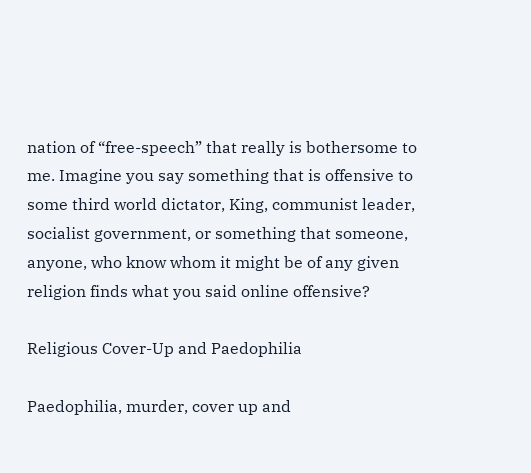nation of “free-speech” that really is bothersome to me. Imagine you say something that is offensive to some third world dictator, King, communist leader, socialist government, or something that someone, anyone, who know whom it might be of any given religion finds what you said online offensive?

Religious Cover-Up and Paedophilia

Paedophilia, murder, cover up and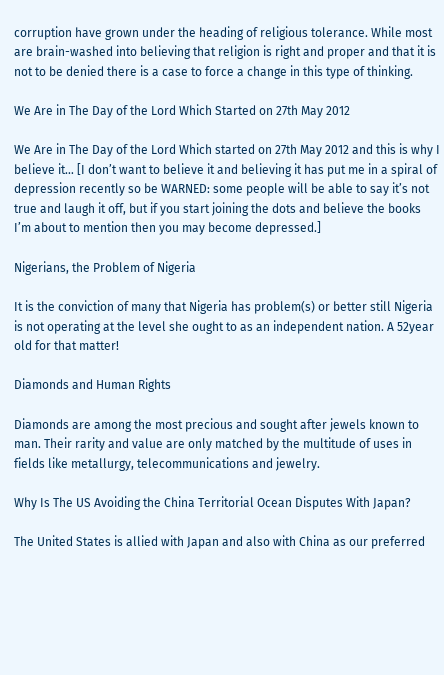corruption have grown under the heading of religious tolerance. While most are brain-washed into believing that religion is right and proper and that it is not to be denied there is a case to force a change in this type of thinking.

We Are in The Day of the Lord Which Started on 27th May 2012

We Are in The Day of the Lord Which started on 27th May 2012 and this is why I believe it… [I don’t want to believe it and believing it has put me in a spiral of depression recently so be WARNED: some people will be able to say it’s not true and laugh it off, but if you start joining the dots and believe the books I’m about to mention then you may become depressed.]

Nigerians, the Problem of Nigeria

It is the conviction of many that Nigeria has problem(s) or better still Nigeria is not operating at the level she ought to as an independent nation. A 52year old for that matter!

Diamonds and Human Rights

Diamonds are among the most precious and sought after jewels known to man. Their rarity and value are only matched by the multitude of uses in fields like metallurgy, telecommunications and jewelry.

Why Is The US Avoiding the China Territorial Ocean Disputes With Japan?

The United States is allied with Japan and also with China as our preferred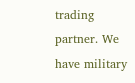trading partner. We have military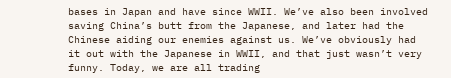bases in Japan and have since WWII. We’ve also been involved saving China’s butt from the Japanese, and later had the Chinese aiding our enemies against us. We’ve obviously had it out with the Japanese in WWII, and that just wasn’t very funny. Today, we are all trading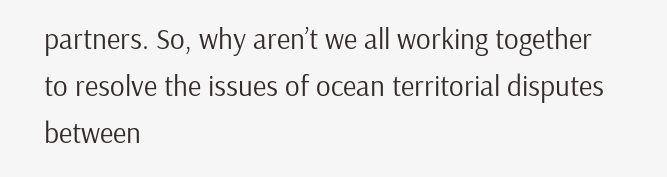partners. So, why aren’t we all working together to resolve the issues of ocean territorial disputes between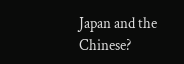Japan and the Chinese?